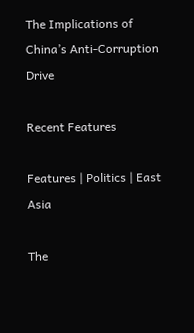The Implications of China’s Anti-Corruption Drive

Recent Features

Features | Politics | East Asia

The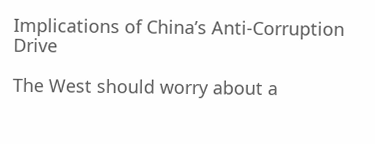Implications of China’s Anti-Corruption Drive

The West should worry about a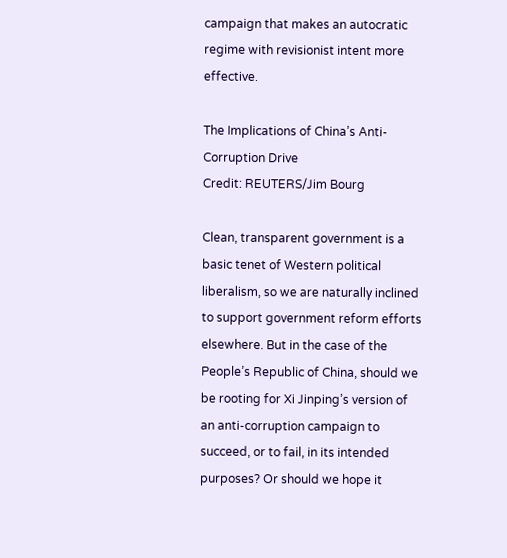campaign that makes an autocratic regime with revisionist intent more effective.

The Implications of China’s Anti-Corruption Drive
Credit: REUTERS/Jim Bourg

Clean, transparent government is a basic tenet of Western political liberalism, so we are naturally inclined to support government reform efforts elsewhere. But in the case of the People’s Republic of China, should we be rooting for Xi Jinping’s version of an anti-corruption campaign to succeed, or to fail, in its intended purposes? Or should we hope it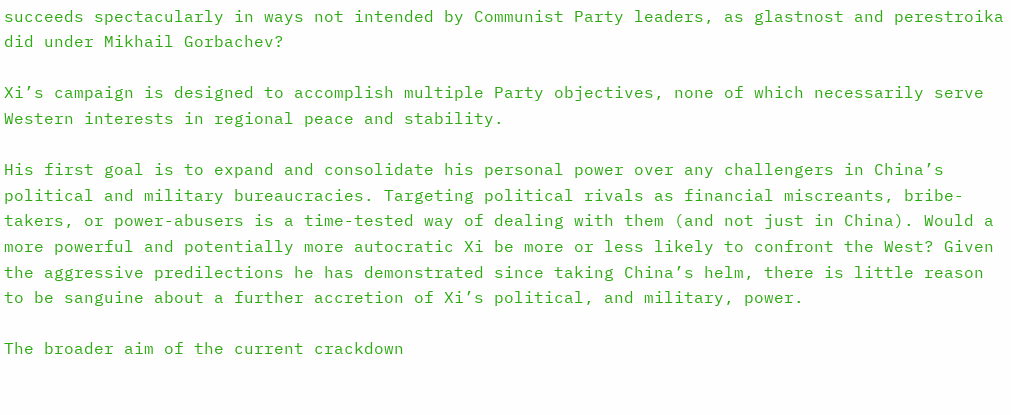succeeds spectacularly in ways not intended by Communist Party leaders, as glastnost and perestroika did under Mikhail Gorbachev?

Xi’s campaign is designed to accomplish multiple Party objectives, none of which necessarily serve Western interests in regional peace and stability.

His first goal is to expand and consolidate his personal power over any challengers in China’s political and military bureaucracies. Targeting political rivals as financial miscreants, bribe-takers, or power-abusers is a time-tested way of dealing with them (and not just in China). Would a more powerful and potentially more autocratic Xi be more or less likely to confront the West? Given the aggressive predilections he has demonstrated since taking China’s helm, there is little reason to be sanguine about a further accretion of Xi’s political, and military, power.

The broader aim of the current crackdown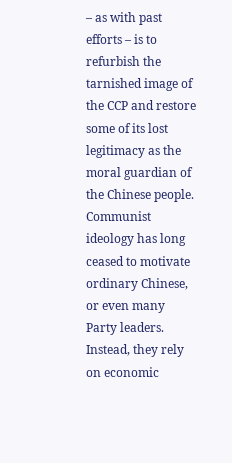– as with past efforts – is to refurbish the tarnished image of the CCP and restore some of its lost legitimacy as the moral guardian of the Chinese people. Communist ideology has long ceased to motivate ordinary Chinese, or even many Party leaders. Instead, they rely on economic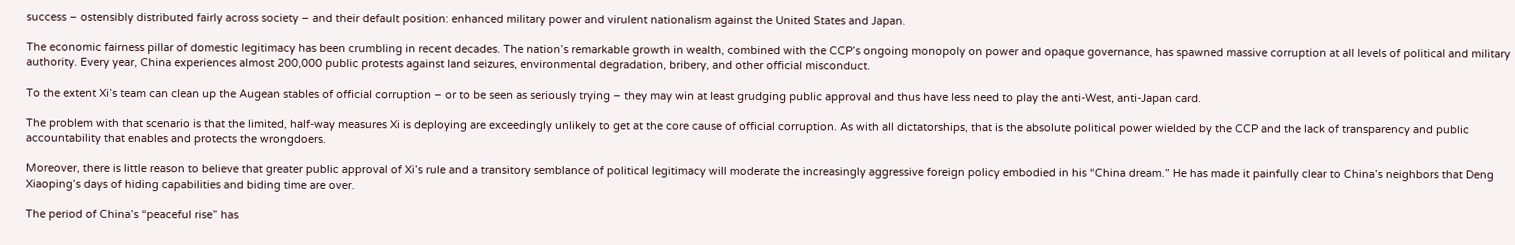success – ostensibly distributed fairly across society – and their default position: enhanced military power and virulent nationalism against the United States and Japan.

The economic fairness pillar of domestic legitimacy has been crumbling in recent decades. The nation’s remarkable growth in wealth, combined with the CCP’s ongoing monopoly on power and opaque governance, has spawned massive corruption at all levels of political and military authority. Every year, China experiences almost 200,000 public protests against land seizures, environmental degradation, bribery, and other official misconduct.

To the extent Xi’s team can clean up the Augean stables of official corruption – or to be seen as seriously trying – they may win at least grudging public approval and thus have less need to play the anti-West, anti-Japan card.

The problem with that scenario is that the limited, half-way measures Xi is deploying are exceedingly unlikely to get at the core cause of official corruption. As with all dictatorships, that is the absolute political power wielded by the CCP and the lack of transparency and public accountability that enables and protects the wrongdoers.

Moreover, there is little reason to believe that greater public approval of Xi’s rule and a transitory semblance of political legitimacy will moderate the increasingly aggressive foreign policy embodied in his “China dream.” He has made it painfully clear to China’s neighbors that Deng Xiaoping’s days of hiding capabilities and biding time are over.

The period of China’s “peaceful rise” has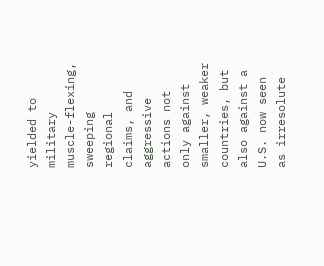yielded to military muscle-flexing, sweeping regional claims, and aggressive actions not only against smaller, weaker countries, but also against a U.S. now seen as irresolute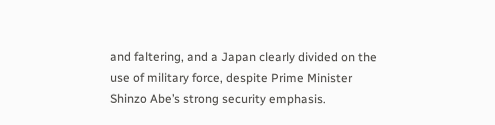and faltering, and a Japan clearly divided on the use of military force, despite Prime Minister Shinzo Abe’s strong security emphasis.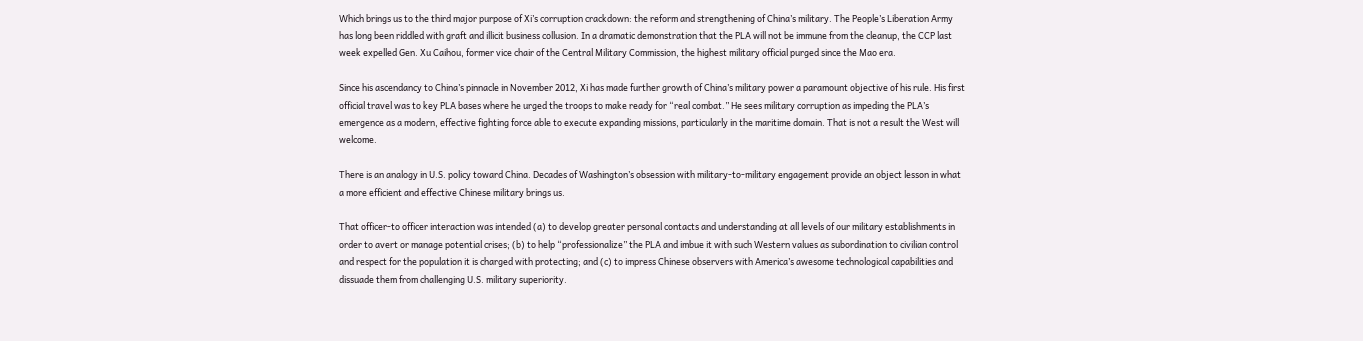Which brings us to the third major purpose of Xi’s corruption crackdown: the reform and strengthening of China’s military. The People’s Liberation Army has long been riddled with graft and illicit business collusion. In a dramatic demonstration that the PLA will not be immune from the cleanup, the CCP last week expelled Gen. Xu Caihou, former vice chair of the Central Military Commission, the highest military official purged since the Mao era.

Since his ascendancy to China’s pinnacle in November 2012, Xi has made further growth of China’s military power a paramount objective of his rule. His first official travel was to key PLA bases where he urged the troops to make ready for “real combat.” He sees military corruption as impeding the PLA’s emergence as a modern, effective fighting force able to execute expanding missions, particularly in the maritime domain. That is not a result the West will welcome.

There is an analogy in U.S. policy toward China. Decades of Washington’s obsession with military-to-military engagement provide an object lesson in what a more efficient and effective Chinese military brings us.

That officer-to officer interaction was intended (a) to develop greater personal contacts and understanding at all levels of our military establishments in order to avert or manage potential crises; (b) to help “professionalize” the PLA and imbue it with such Western values as subordination to civilian control and respect for the population it is charged with protecting; and (c) to impress Chinese observers with America’s awesome technological capabilities and dissuade them from challenging U.S. military superiority.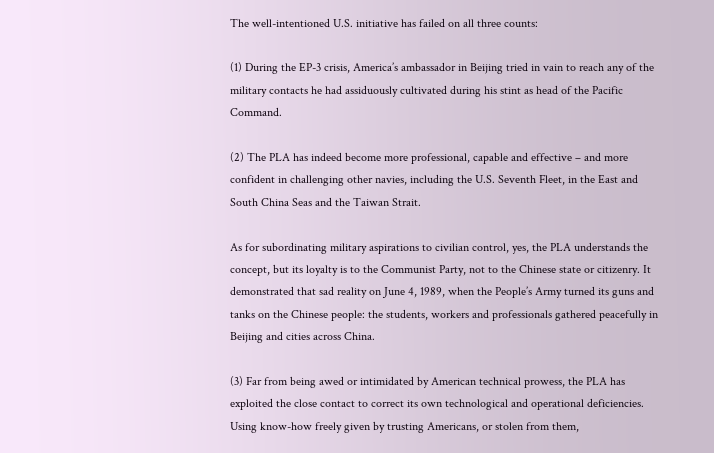The well-intentioned U.S. initiative has failed on all three counts:

(1) During the EP-3 crisis, America’s ambassador in Beijing tried in vain to reach any of the military contacts he had assiduously cultivated during his stint as head of the Pacific Command.

(2) The PLA has indeed become more professional, capable and effective – and more confident in challenging other navies, including the U.S. Seventh Fleet, in the East and South China Seas and the Taiwan Strait.

As for subordinating military aspirations to civilian control, yes, the PLA understands the concept, but its loyalty is to the Communist Party, not to the Chinese state or citizenry. It demonstrated that sad reality on June 4, 1989, when the People’s Army turned its guns and tanks on the Chinese people: the students, workers and professionals gathered peacefully in Beijing and cities across China.

(3) Far from being awed or intimidated by American technical prowess, the PLA has exploited the close contact to correct its own technological and operational deficiencies. Using know-how freely given by trusting Americans, or stolen from them,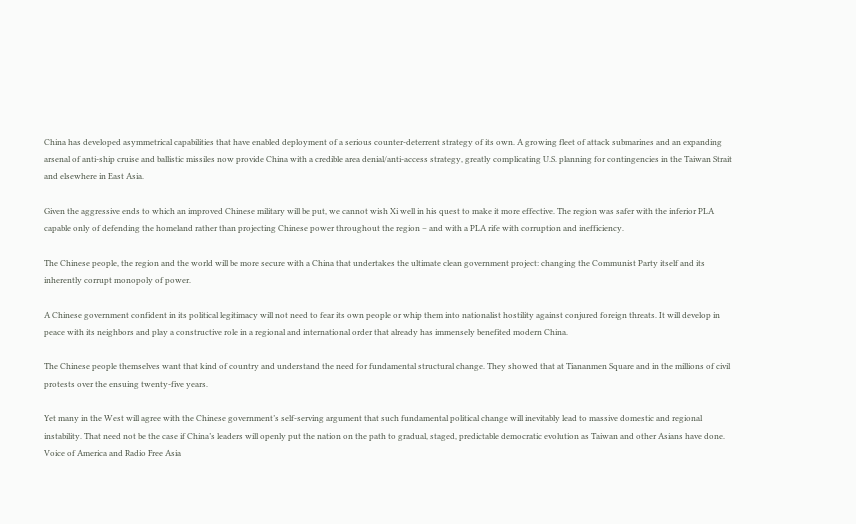China has developed asymmetrical capabilities that have enabled deployment of a serious counter-deterrent strategy of its own. A growing fleet of attack submarines and an expanding arsenal of anti-ship cruise and ballistic missiles now provide China with a credible area denial/anti-access strategy, greatly complicating U.S. planning for contingencies in the Taiwan Strait and elsewhere in East Asia.

Given the aggressive ends to which an improved Chinese military will be put, we cannot wish Xi well in his quest to make it more effective. The region was safer with the inferior PLA capable only of defending the homeland rather than projecting Chinese power throughout the region – and with a PLA rife with corruption and inefficiency.

The Chinese people, the region and the world will be more secure with a China that undertakes the ultimate clean government project: changing the Communist Party itself and its inherently corrupt monopoly of power.

A Chinese government confident in its political legitimacy will not need to fear its own people or whip them into nationalist hostility against conjured foreign threats. It will develop in peace with its neighbors and play a constructive role in a regional and international order that already has immensely benefited modern China.

The Chinese people themselves want that kind of country and understand the need for fundamental structural change. They showed that at Tiananmen Square and in the millions of civil protests over the ensuing twenty-five years.

Yet many in the West will agree with the Chinese government’s self-serving argument that such fundamental political change will inevitably lead to massive domestic and regional instability. That need not be the case if China’s leaders will openly put the nation on the path to gradual, staged, predictable democratic evolution as Taiwan and other Asians have done. Voice of America and Radio Free Asia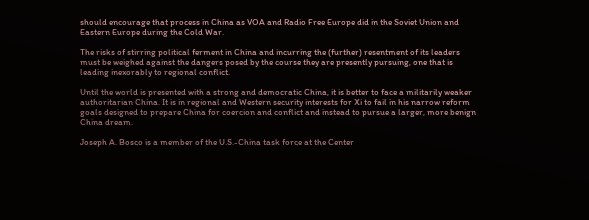should encourage that process in China as VOA and Radio Free Europe did in the Soviet Union and Eastern Europe during the Cold War.

The risks of stirring political ferment in China and incurring the (further) resentment of its leaders must be weighed against the dangers posed by the course they are presently pursuing, one that is leading inexorably to regional conflict.

Until the world is presented with a strong and democratic China, it is better to face a militarily weaker authoritarian China. It is in regional and Western security interests for Xi to fail in his narrow reform goals designed to prepare China for coercion and conflict and instead to pursue a larger, more benign China dream.

Joseph A. Bosco is a member of the U.S.-China task force at the Center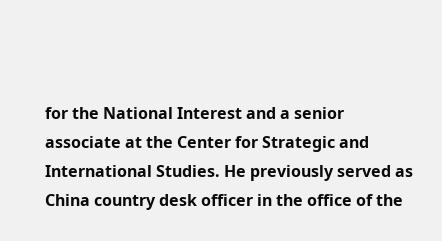for the National Interest and a senior associate at the Center for Strategic and International Studies. He previously served as China country desk officer in the office of the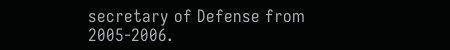secretary of Defense from 2005-2006.